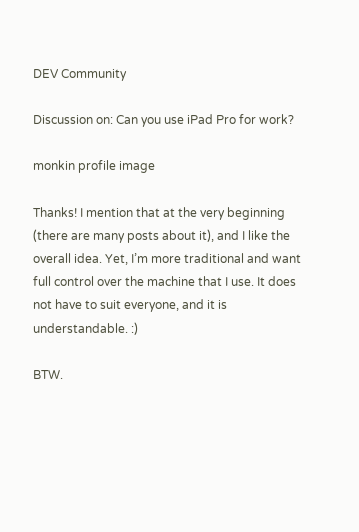DEV Community

Discussion on: Can you use iPad Pro for work?

monkin profile image

Thanks! I mention that at the very beginning (there are many posts about it), and I like the overall idea. Yet, I’m more traditional and want full control over the machine that I use. It does not have to suit everyone, and it is understandable. :)

BTW.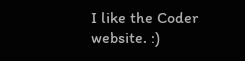I like the Coder website. :)